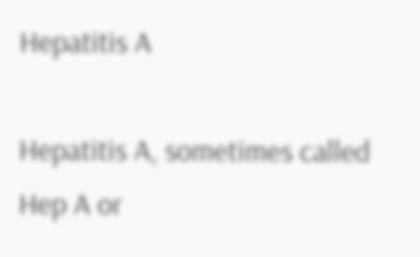Hepatitis A

Hepatitis A, sometimes called Hep A or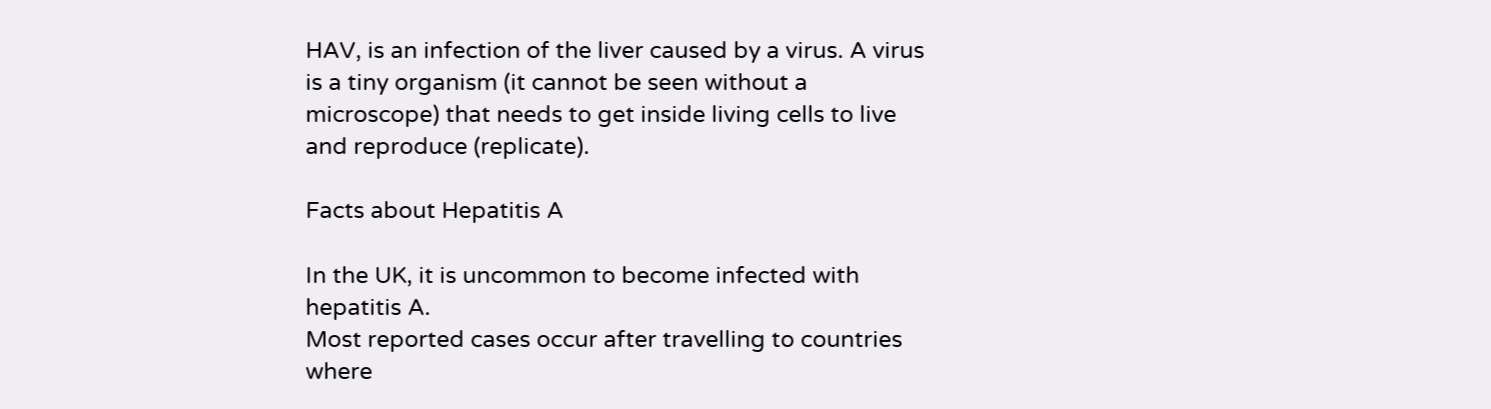HAV, is an infection of the liver caused by a virus. A virus is a tiny organism (it cannot be seen without a microscope) that needs to get inside living cells to live and reproduce (replicate).

Facts about Hepatitis A

In the UK, it is uncommon to become infected with hepatitis A.
Most reported cases occur after travelling to countries where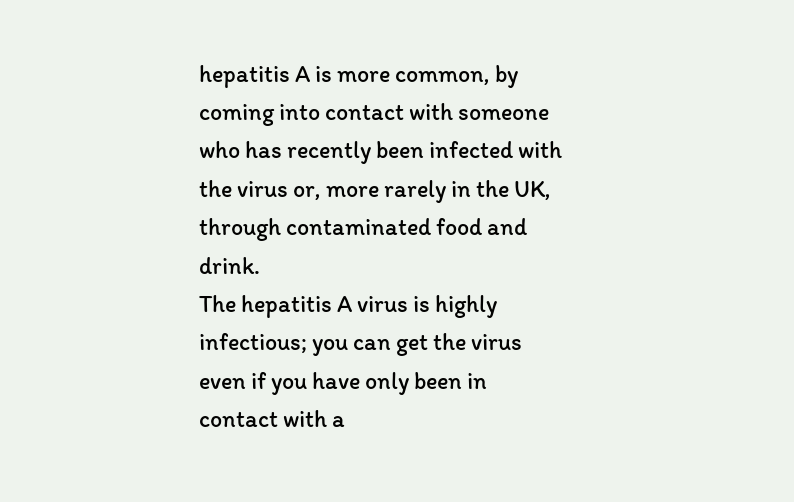hepatitis A is more common, by coming into contact with someone who has recently been infected with the virus or, more rarely in the UK, through contaminated food and drink.
The hepatitis A virus is highly infectious; you can get the virus even if you have only been in contact with a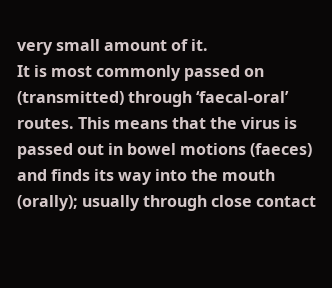very small amount of it.
It is most commonly passed on (transmitted) through ‘faecal-oral’ routes. This means that the virus is passed out in bowel motions (faeces) and finds its way into the mouth (orally); usually through close contact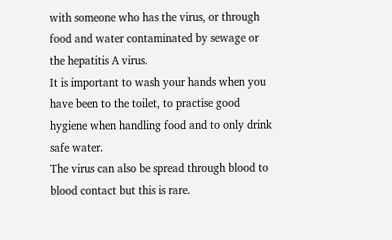with someone who has the virus, or through food and water contaminated by sewage or the hepatitis A virus.
It is important to wash your hands when you have been to the toilet, to practise good hygiene when handling food and to only drink safe water.
The virus can also be spread through blood to blood contact but this is rare.